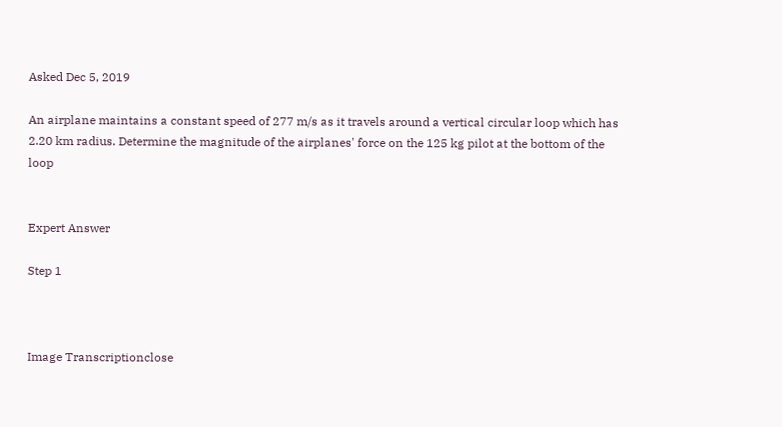Asked Dec 5, 2019

An airplane maintains a constant speed of 277 m/s as it travels around a vertical circular loop which has 2.20 km radius. Determine the magnitude of the airplanes' force on the 125 kg pilot at the bottom of the loop


Expert Answer

Step 1



Image Transcriptionclose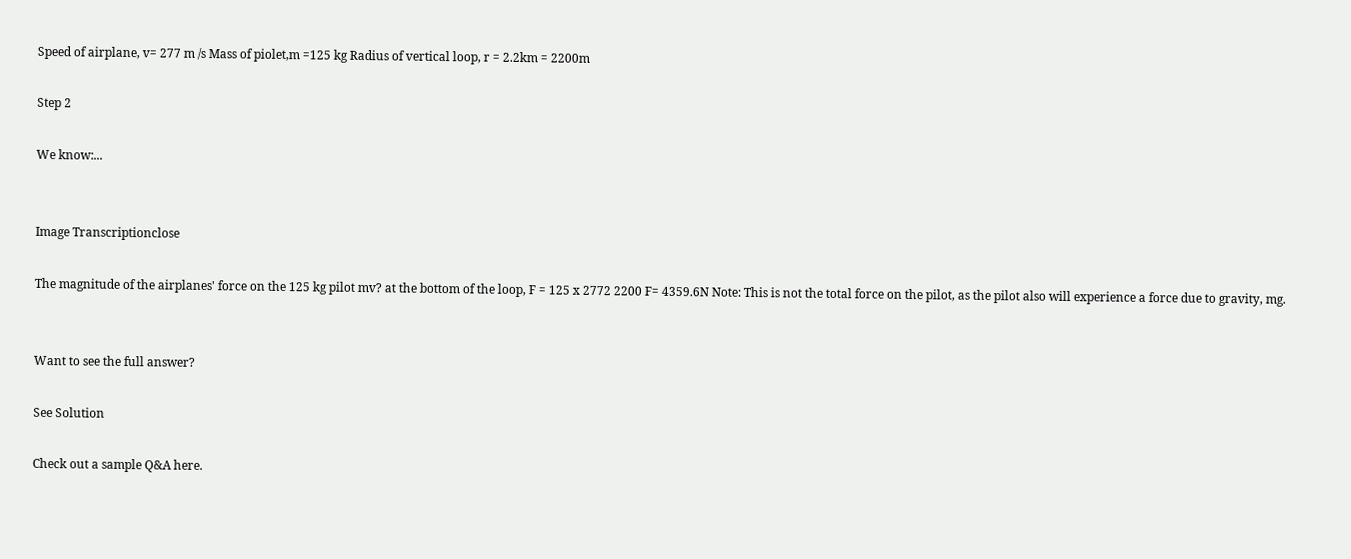Speed of airplane, v= 277 m /s Mass of piolet,m =125 kg Radius of vertical loop, r = 2.2km = 2200m

Step 2

We know:...


Image Transcriptionclose

The magnitude of the airplanes' force on the 125 kg pilot mv? at the bottom of the loop, F = 125 x 2772 2200 F= 4359.6N Note: This is not the total force on the pilot, as the pilot also will experience a force due to gravity, mg.


Want to see the full answer?

See Solution

Check out a sample Q&A here.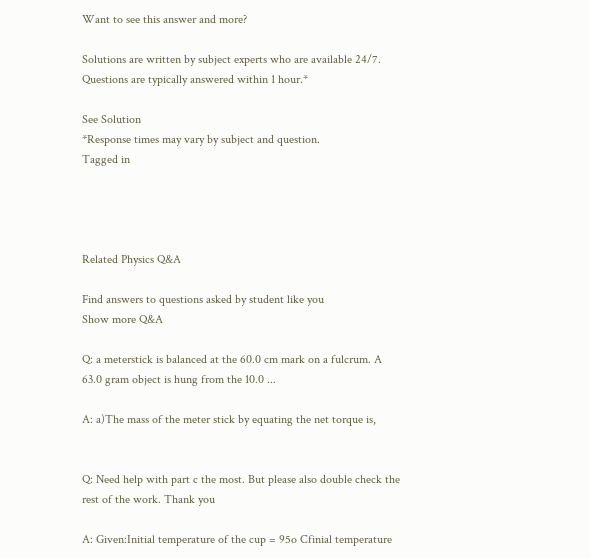Want to see this answer and more?

Solutions are written by subject experts who are available 24/7. Questions are typically answered within 1 hour.*

See Solution
*Response times may vary by subject and question.
Tagged in




Related Physics Q&A

Find answers to questions asked by student like you
Show more Q&A

Q: a meterstick is balanced at the 60.0 cm mark on a fulcrum. A 63.0 gram object is hung from the 10.0 ...

A: a)The mass of the meter stick by equating the net torque is,


Q: Need help with part c the most. But please also double check the rest of the work. Thank you

A: Given:Initial temperature of the cup = 95o Cfinial temperature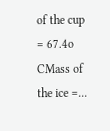of the cup = 67.4o CMass of the ice =...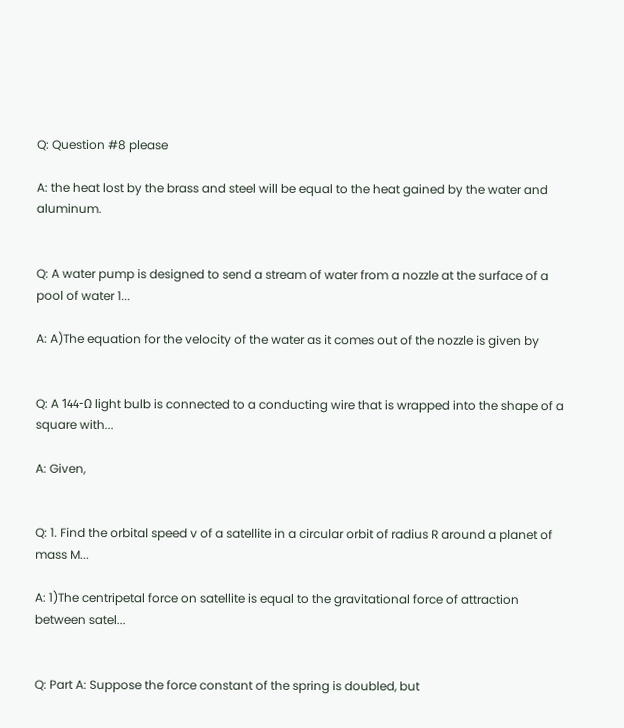Q: Question #8 please

A: the heat lost by the brass and steel will be equal to the heat gained by the water and aluminum.


Q: A water pump is designed to send a stream of water from a nozzle at the surface of a pool of water 1...

A: A)The equation for the velocity of the water as it comes out of the nozzle is given by


Q: A 144-Ω light bulb is connected to a conducting wire that is wrapped into the shape of a square with...

A: Given,


Q: 1. Find the orbital speed v of a satellite in a circular orbit of radius R around a planet of mass M...

A: 1)The centripetal force on satellite is equal to the gravitational force of attraction between satel...


Q: Part A: Suppose the force constant of the spring is doubled, but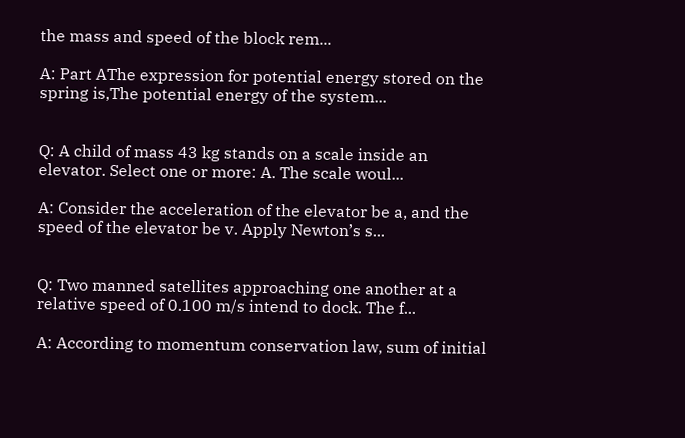the mass and speed of the block rem...

A: Part AThe expression for potential energy stored on the spring is,The potential energy of the system...


Q: A child of mass 43 kg stands on a scale inside an elevator. Select one or more: A. The scale woul...

A: Consider the acceleration of the elevator be a, and the speed of the elevator be v. Apply Newton’s s...


Q: Two manned satellites approaching one another at a relative speed of 0.100 m/s intend to dock. The f...

A: According to momentum conservation law, sum of initial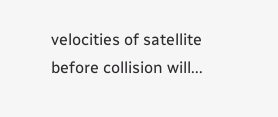velocities of satellite before collision will...